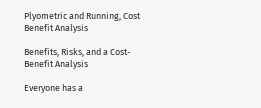Plyometric and Running, Cost Benefit Analysis

Benefits, Risks, and a Cost-Benefit Analysis

Everyone has a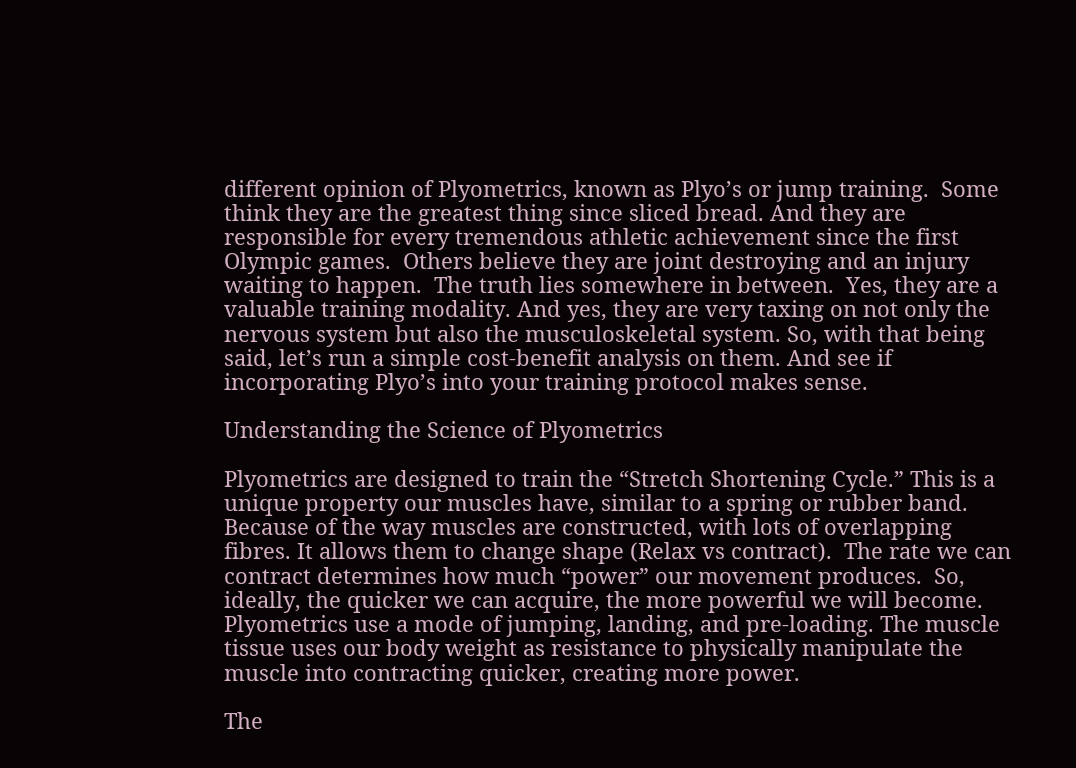different opinion of Plyometrics, known as Plyo’s or jump training.  Some think they are the greatest thing since sliced bread. And they are responsible for every tremendous athletic achievement since the first Olympic games.  Others believe they are joint destroying and an injury waiting to happen.  The truth lies somewhere in between.  Yes, they are a valuable training modality. And yes, they are very taxing on not only the nervous system but also the musculoskeletal system. So, with that being said, let’s run a simple cost-benefit analysis on them. And see if incorporating Plyo’s into your training protocol makes sense.

Understanding the Science of Plyometrics

Plyometrics are designed to train the “Stretch Shortening Cycle.” This is a unique property our muscles have, similar to a spring or rubber band.  Because of the way muscles are constructed, with lots of overlapping fibres. It allows them to change shape (Relax vs contract).  The rate we can contract determines how much “power” our movement produces.  So, ideally, the quicker we can acquire, the more powerful we will become.  Plyometrics use a mode of jumping, landing, and pre-loading. The muscle tissue uses our body weight as resistance to physically manipulate the muscle into contracting quicker, creating more power.

The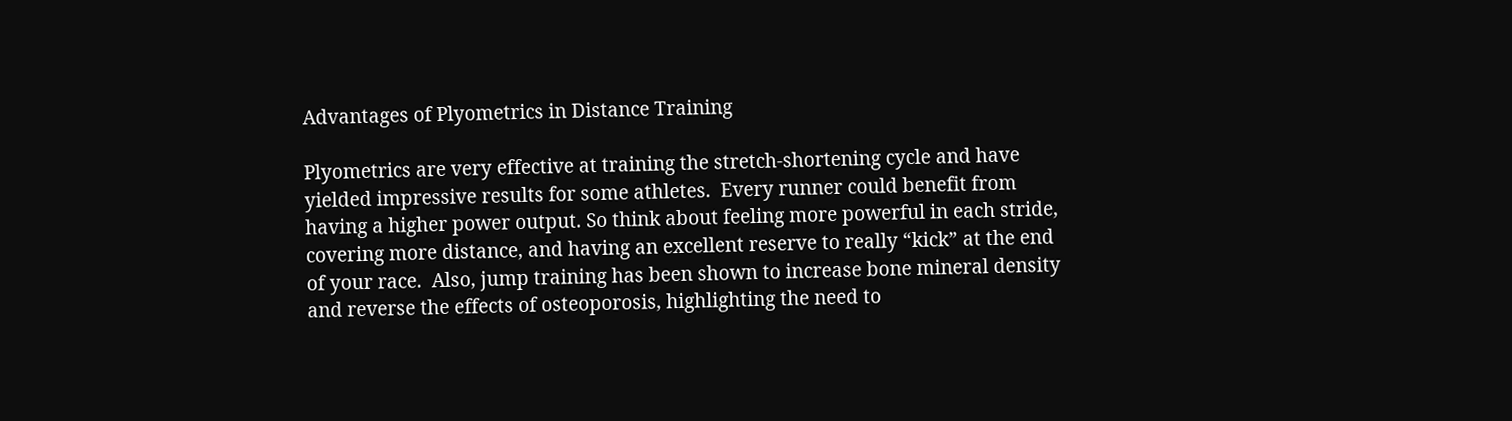Advantages of Plyometrics in Distance Training

Plyometrics are very effective at training the stretch-shortening cycle and have yielded impressive results for some athletes.  Every runner could benefit from having a higher power output. So think about feeling more powerful in each stride, covering more distance, and having an excellent reserve to really “kick” at the end of your race.  Also, jump training has been shown to increase bone mineral density and reverse the effects of osteoporosis, highlighting the need to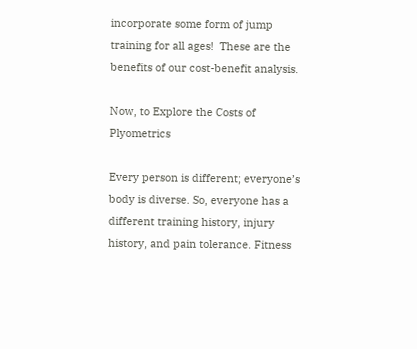incorporate some form of jump training for all ages!  These are the benefits of our cost-benefit analysis.

Now, to Explore the Costs of Plyometrics

Every person is different; everyone’s body is diverse. So, everyone has a different training history, injury history, and pain tolerance. Fitness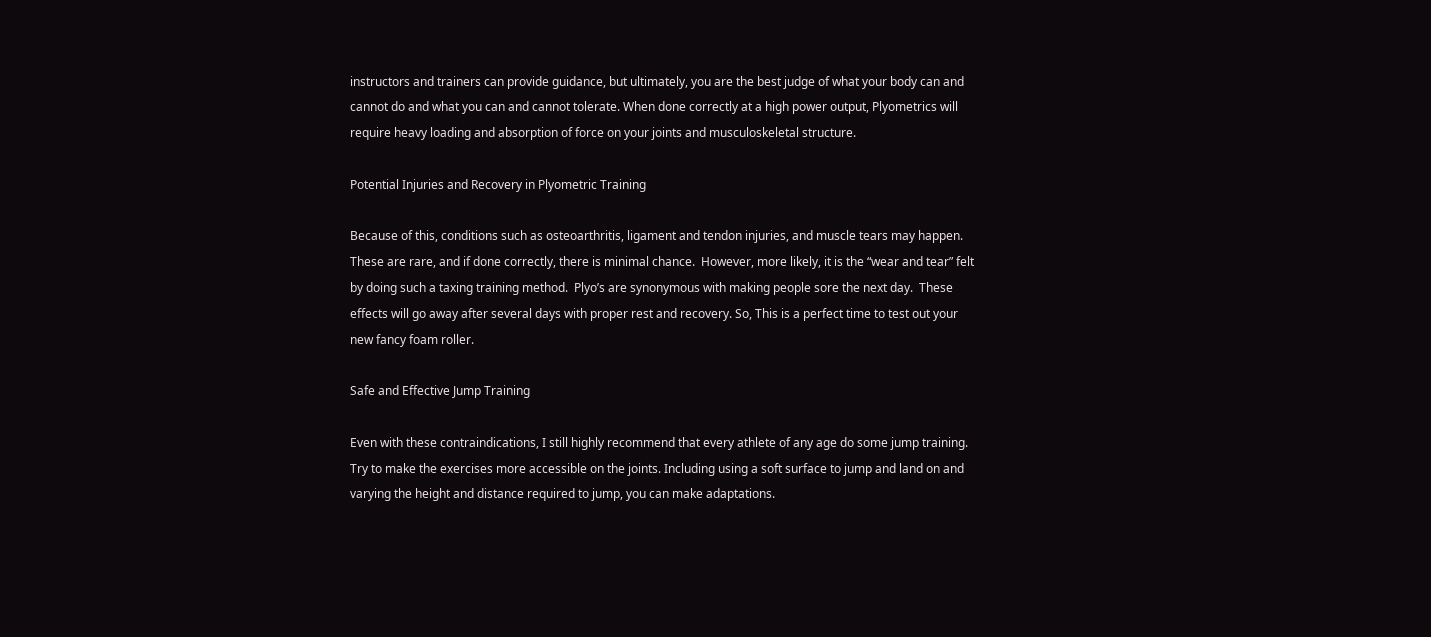instructors and trainers can provide guidance, but ultimately, you are the best judge of what your body can and cannot do and what you can and cannot tolerate. When done correctly at a high power output, Plyometrics will require heavy loading and absorption of force on your joints and musculoskeletal structure.

Potential Injuries and Recovery in Plyometric Training

Because of this, conditions such as osteoarthritis, ligament and tendon injuries, and muscle tears may happen.  These are rare, and if done correctly, there is minimal chance.  However, more likely, it is the “wear and tear” felt by doing such a taxing training method.  Plyo’s are synonymous with making people sore the next day.  These effects will go away after several days with proper rest and recovery. So, This is a perfect time to test out your new fancy foam roller.

Safe and Effective Jump Training

Even with these contraindications, I still highly recommend that every athlete of any age do some jump training.  Try to make the exercises more accessible on the joints. Including using a soft surface to jump and land on and varying the height and distance required to jump, you can make adaptations.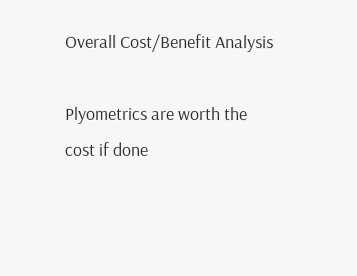Overall Cost/Benefit Analysis

Plyometrics are worth the cost if done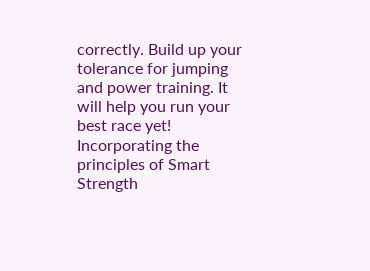correctly. Build up your tolerance for jumping and power training. It will help you run your best race yet! Incorporating the principles of Smart Strength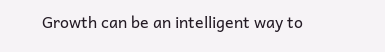Growth can be an intelligent way to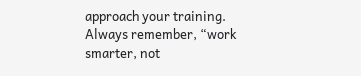approach your training.  Always remember, “work smarter, not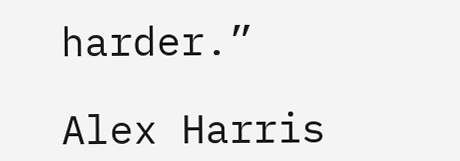harder.”

Alex Harris